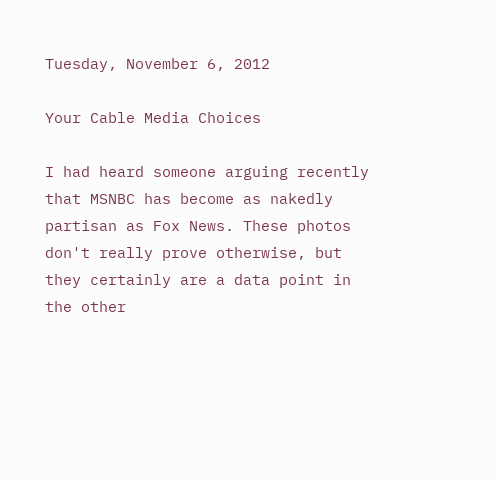Tuesday, November 6, 2012

Your Cable Media Choices

I had heard someone arguing recently that MSNBC has become as nakedly partisan as Fox News. These photos don't really prove otherwise, but they certainly are a data point in the other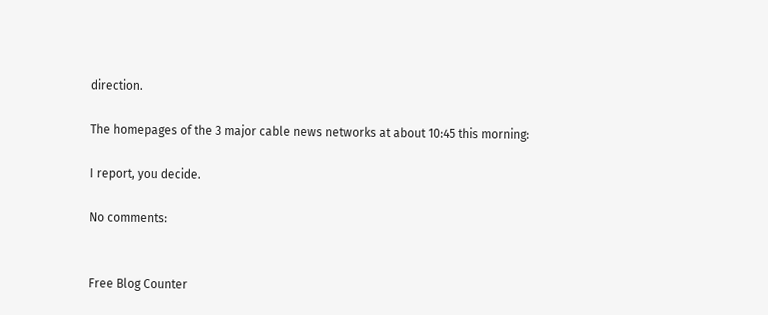direction.

The homepages of the 3 major cable news networks at about 10:45 this morning:

I report, you decide.

No comments:


Free Blog Counter